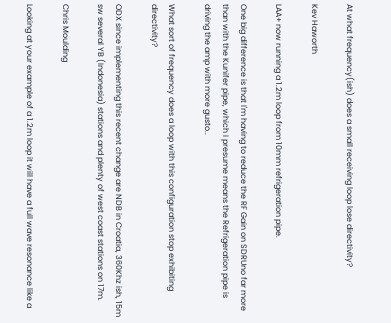At what frequency(ish) does a small receiving loop lose directivity?

Kev Haworth

LAA+ now running a 1.2m loop from 10mm refrigeration pipe.

One big difference is that I'm having to reduce the RF Gain on SDRUno far more than with the Kunifer pipe, which I presume means the Refrigeration pipe is driving the amp with more gusto..

What sort of frequency does a loop with this configuration stop exhibiting directivity?

ODX since implementing this recent change are NDB in Croatia, 360Khz ish, 15m sw several YB (Indonesia) stations and plenty of west coast stations on 17m.

Chris Moulding

Looking at your example of a 1.2m loop it will have a full wave resonance like a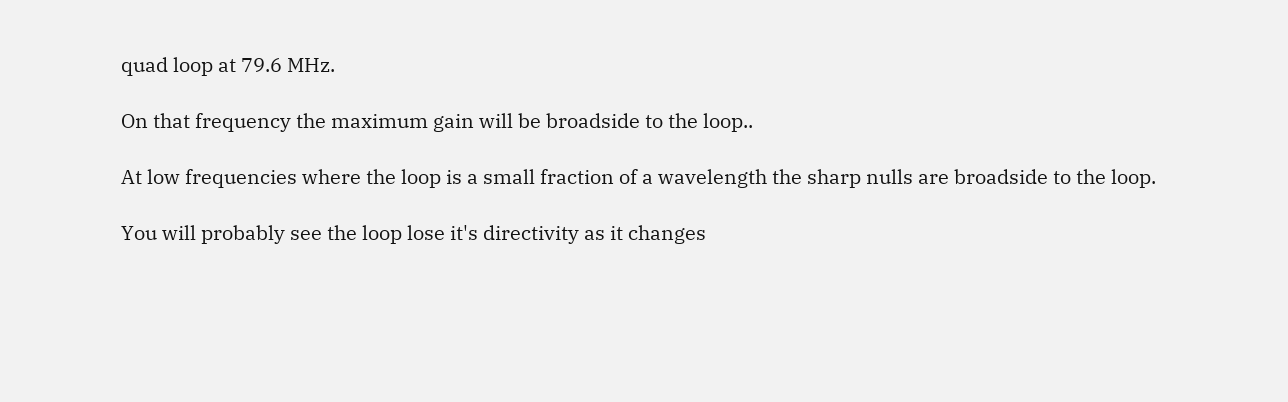quad loop at 79.6 MHz.

On that frequency the maximum gain will be broadside to the loop..

At low frequencies where the loop is a small fraction of a wavelength the sharp nulls are broadside to the loop.

You will probably see the loop lose it's directivity as it changes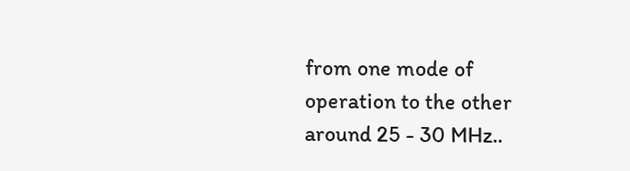from one mode of operation to the other around 25 - 30 MHz..